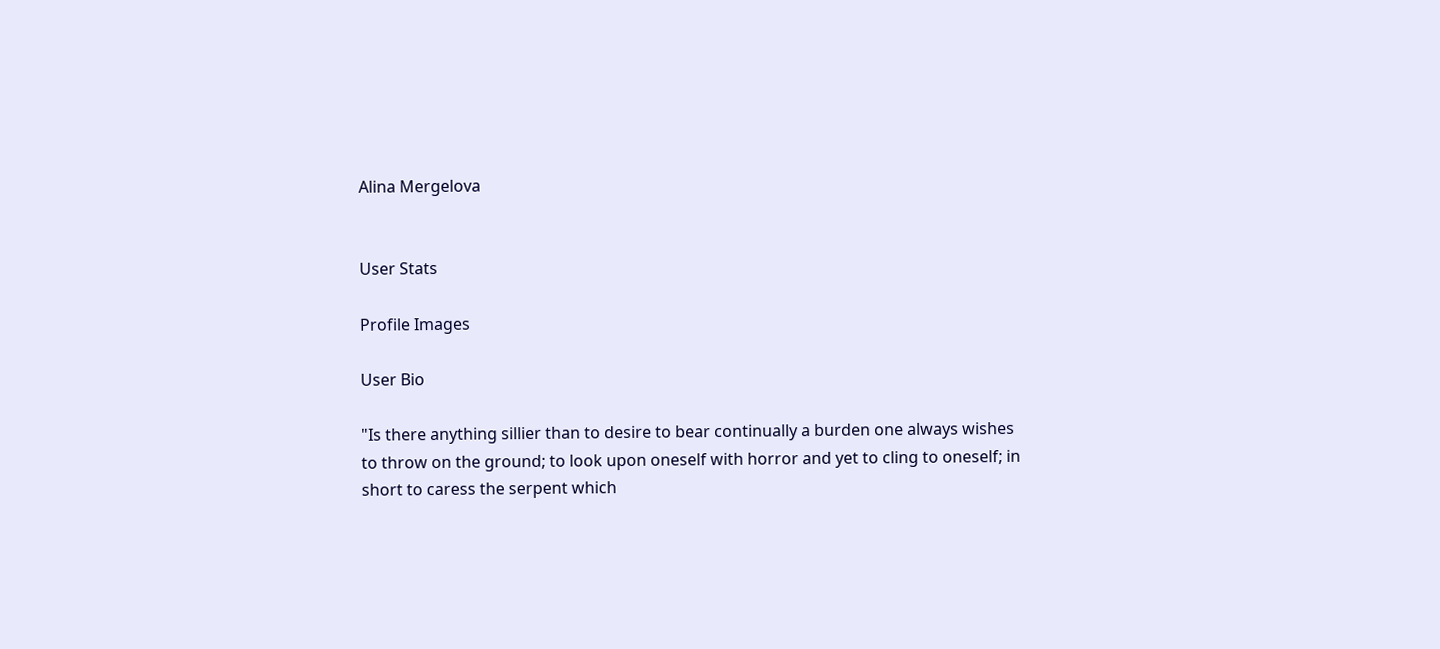Alina Mergelova


User Stats

Profile Images

User Bio

"Is there anything sillier than to desire to bear continually a burden one always wishes to throw on the ground; to look upon oneself with horror and yet to cling to oneself; in short to caress the serpent which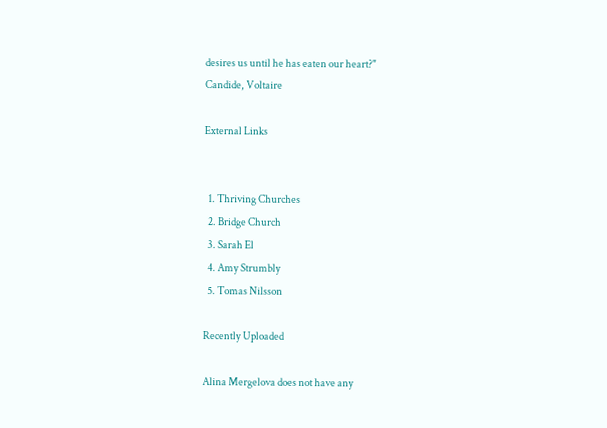desires us until he has eaten our heart?"
Candide, Voltaire

External Links


  1. Thriving Churches
  2. Bridge Church
  3. Sarah El
  4. Amy Strumbly
  5. Tomas Nilsson

Recently Uploaded

Alina Mergelova does not have any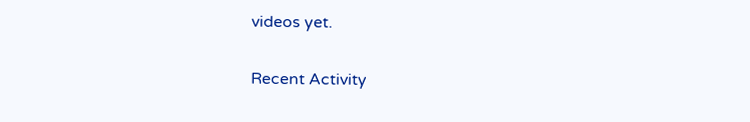videos yet.

Recent Activity